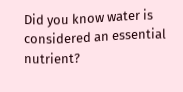Did you know water is considered an essential nutrient?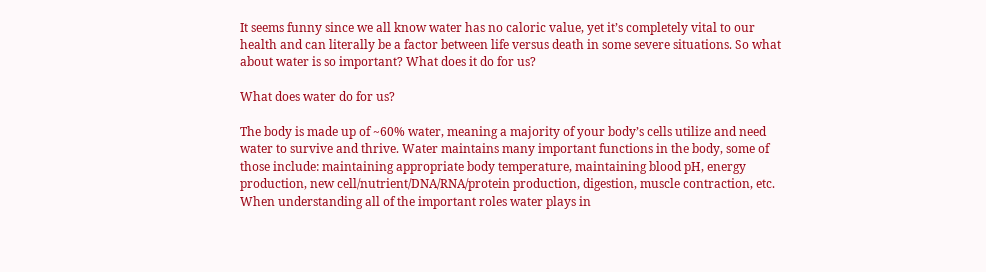It seems funny since we all know water has no caloric value, yet it’s completely vital to our health and can literally be a factor between life versus death in some severe situations. So what about water is so important? What does it do for us?

What does water do for us?

The body is made up of ~60% water, meaning a majority of your body’s cells utilize and need water to survive and thrive. Water maintains many important functions in the body, some of those include: maintaining appropriate body temperature, maintaining blood pH, energy production, new cell/nutrient/DNA/RNA/protein production, digestion, muscle contraction, etc. When understanding all of the important roles water plays in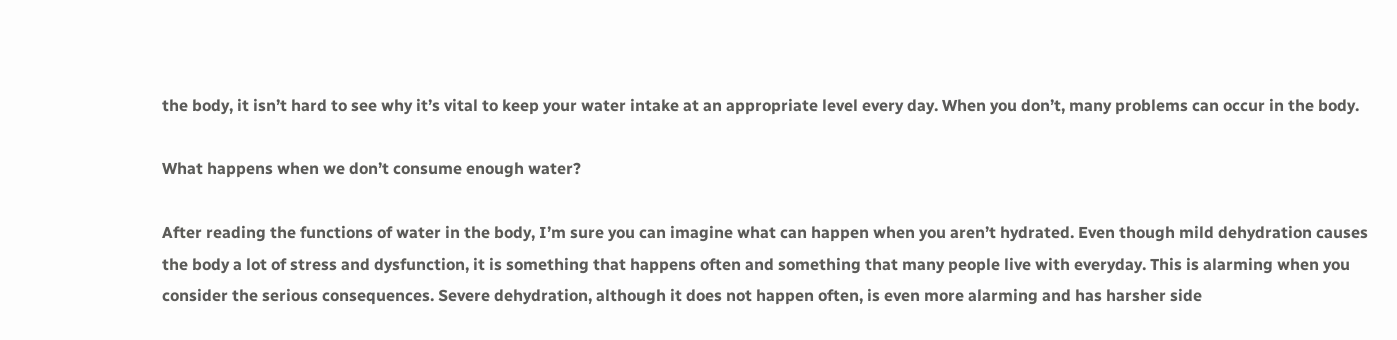the body, it isn’t hard to see why it’s vital to keep your water intake at an appropriate level every day. When you don’t, many problems can occur in the body.

What happens when we don’t consume enough water?

After reading the functions of water in the body, I’m sure you can imagine what can happen when you aren’t hydrated. Even though mild dehydration causes the body a lot of stress and dysfunction, it is something that happens often and something that many people live with everyday. This is alarming when you consider the serious consequences. Severe dehydration, although it does not happen often, is even more alarming and has harsher side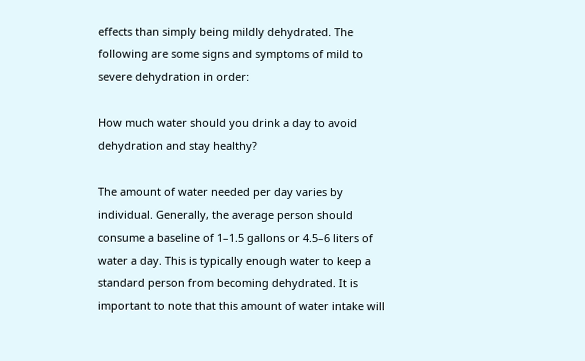effects than simply being mildly dehydrated. The following are some signs and symptoms of mild to severe dehydration in order:

How much water should you drink a day to avoid dehydration and stay healthy?

The amount of water needed per day varies by individual. Generally, the average person should consume a baseline of 1–1.5 gallons or 4.5–6 liters of water a day. This is typically enough water to keep a standard person from becoming dehydrated. It is important to note that this amount of water intake will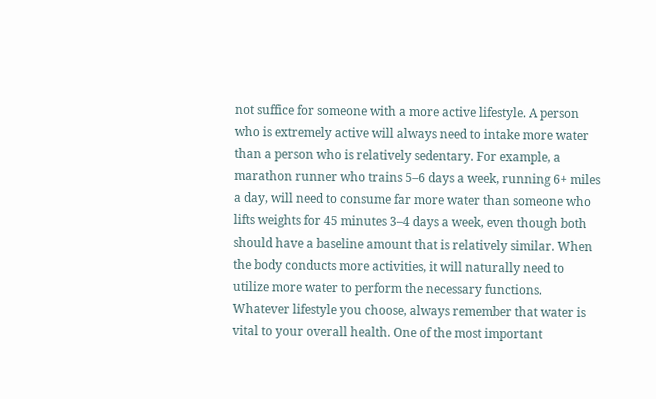not suffice for someone with a more active lifestyle. A person who is extremely active will always need to intake more water than a person who is relatively sedentary. For example, a marathon runner who trains 5–6 days a week, running 6+ miles a day, will need to consume far more water than someone who lifts weights for 45 minutes 3–4 days a week, even though both should have a baseline amount that is relatively similar. When the body conducts more activities, it will naturally need to utilize more water to perform the necessary functions. Whatever lifestyle you choose, always remember that water is vital to your overall health. One of the most important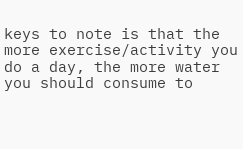keys to note is that the more exercise/activity you do a day, the more water you should consume to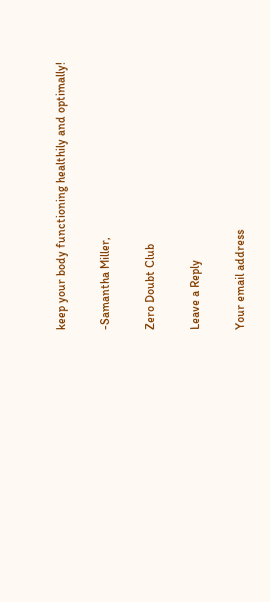keep your body functioning healthily and optimally!

-Samantha Miller,

Zero Doubt Club

Leave a Reply

Your email address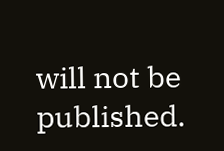will not be published.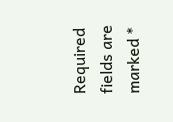Required fields are marked *